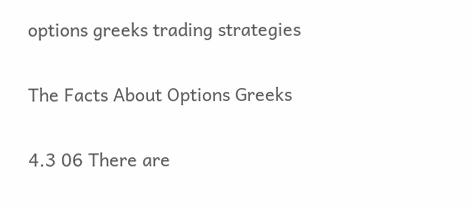options greeks trading strategies

The Facts About Options Greeks

4.3 06 There are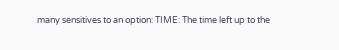many sensitives to an option: TIME: The time left up to the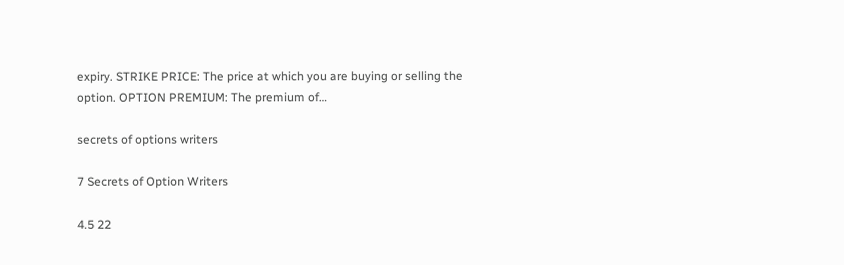expiry. STRIKE PRICE: The price at which you are buying or selling the option. OPTION PREMIUM: The premium of…

secrets of options writers

7 Secrets of Option Writers

4.5 22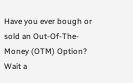Have you ever bough or sold an Out-Of-The-Money (OTM) Option? Wait a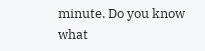minute. Do you know what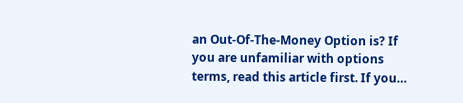an Out-Of-The-Money Option is? If you are unfamiliar with options terms, read this article first. If you…